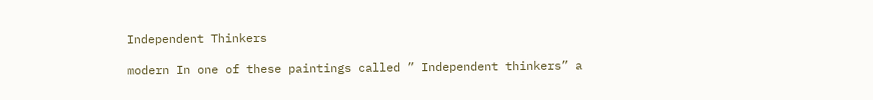Independent Thinkers

modern In one of these paintings called ” Independent thinkers” a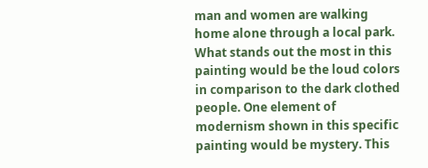man and women are walking home alone through a local park. What stands out the most in this painting would be the loud colors in comparison to the dark clothed people. One element of modernism shown in this specific painting would be mystery. This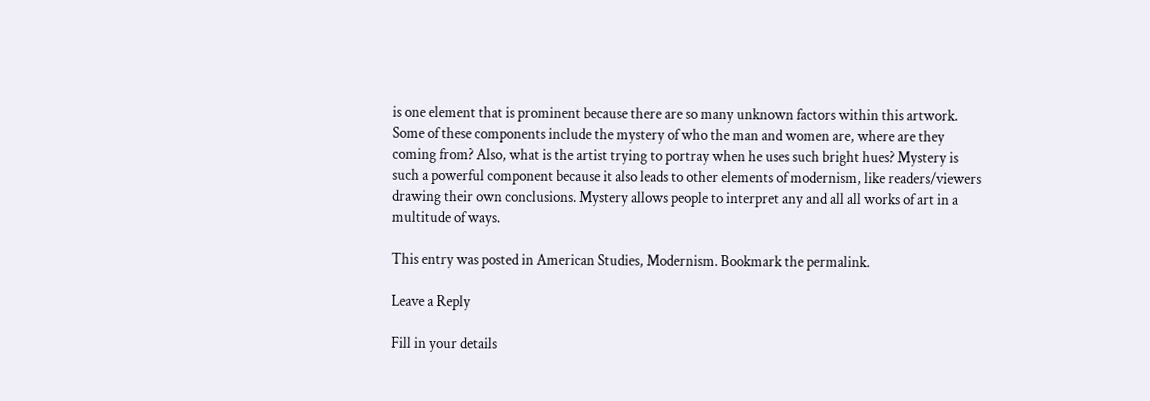is one element that is prominent because there are so many unknown factors within this artwork. Some of these components include the mystery of who the man and women are, where are they coming from? Also, what is the artist trying to portray when he uses such bright hues? Mystery is such a powerful component because it also leads to other elements of modernism, like readers/viewers drawing their own conclusions. Mystery allows people to interpret any and all all works of art in a multitude of ways.

This entry was posted in American Studies, Modernism. Bookmark the permalink.

Leave a Reply

Fill in your details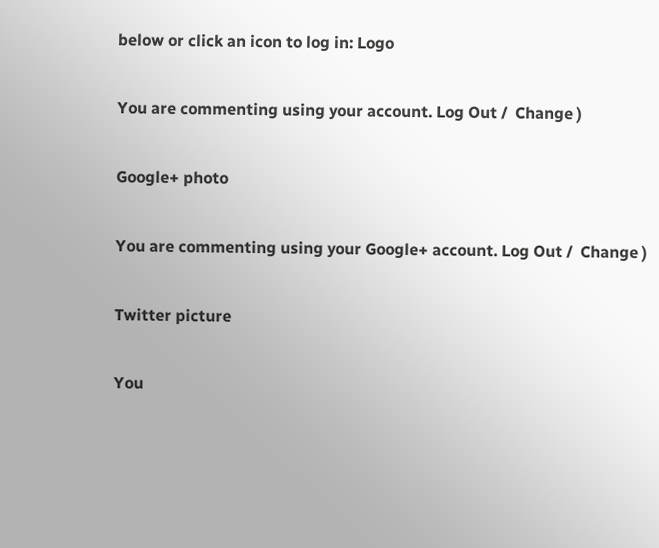below or click an icon to log in: Logo

You are commenting using your account. Log Out /  Change )

Google+ photo

You are commenting using your Google+ account. Log Out /  Change )

Twitter picture

You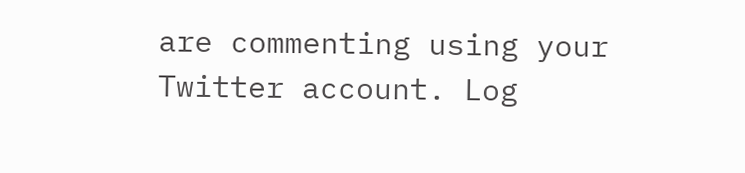are commenting using your Twitter account. Log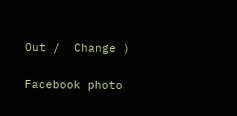Out /  Change )

Facebook photo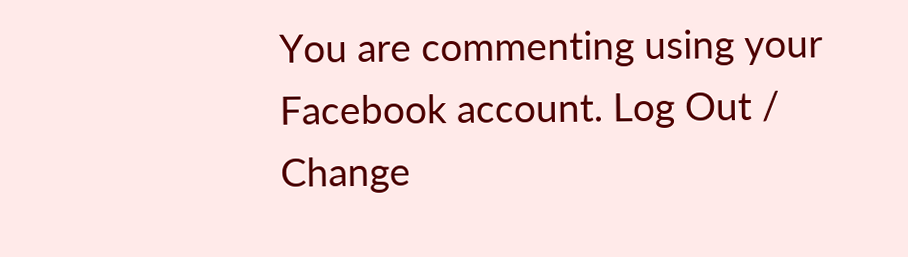You are commenting using your Facebook account. Log Out /  Change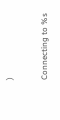)


Connecting to %s